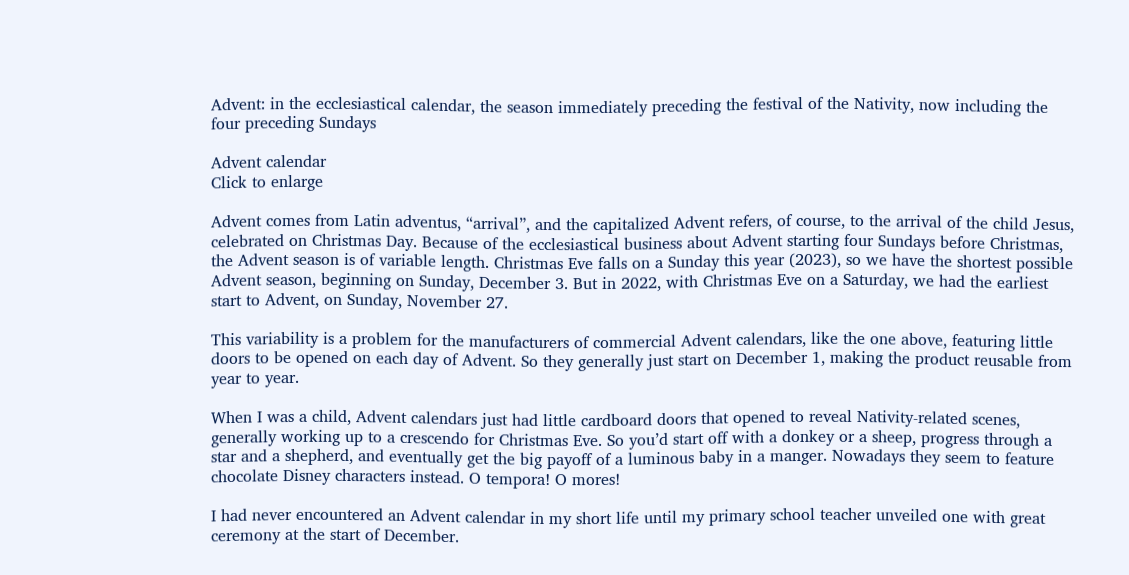Advent: in the ecclesiastical calendar, the season immediately preceding the festival of the Nativity, now including the four preceding Sundays

Advent calendar
Click to enlarge

Advent comes from Latin adventus, “arrival”, and the capitalized Advent refers, of course, to the arrival of the child Jesus, celebrated on Christmas Day. Because of the ecclesiastical business about Advent starting four Sundays before Christmas, the Advent season is of variable length. Christmas Eve falls on a Sunday this year (2023), so we have the shortest possible Advent season, beginning on Sunday, December 3. But in 2022, with Christmas Eve on a Saturday, we had the earliest start to Advent, on Sunday, November 27.

This variability is a problem for the manufacturers of commercial Advent calendars, like the one above, featuring little doors to be opened on each day of Advent. So they generally just start on December 1, making the product reusable from year to year.

When I was a child, Advent calendars just had little cardboard doors that opened to reveal Nativity-related scenes, generally working up to a crescendo for Christmas Eve. So you’d start off with a donkey or a sheep, progress through a star and a shepherd, and eventually get the big payoff of a luminous baby in a manger. Nowadays they seem to feature chocolate Disney characters instead. O tempora! O mores!

I had never encountered an Advent calendar in my short life until my primary school teacher unveiled one with great ceremony at the start of December.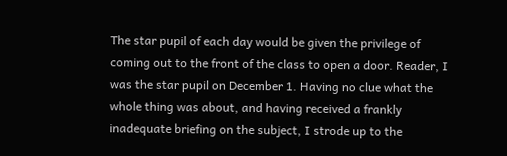The star pupil of each day would be given the privilege of coming out to the front of the class to open a door. Reader, I was the star pupil on December 1. Having no clue what the whole thing was about, and having received a frankly inadequate briefing on the subject, I strode up to the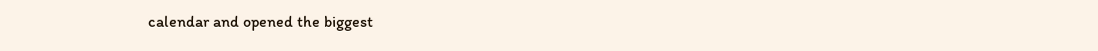calendar and opened the biggest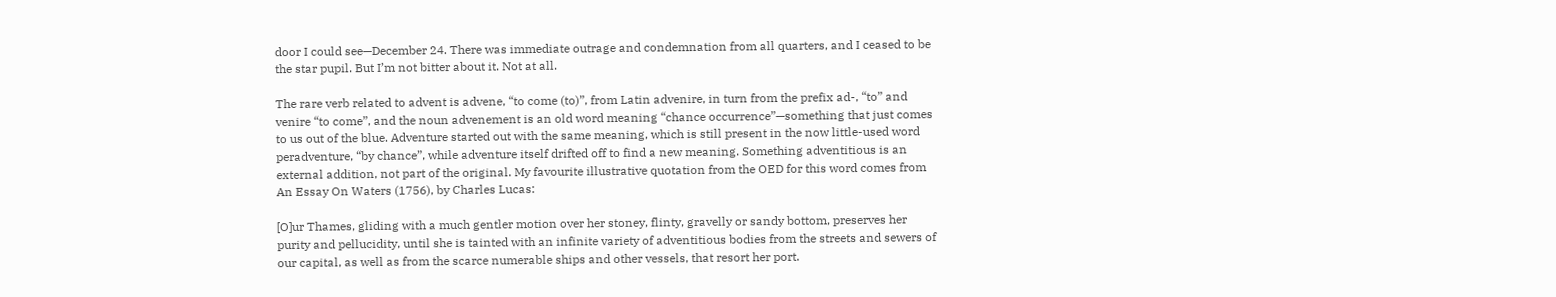door I could see—December 24. There was immediate outrage and condemnation from all quarters, and I ceased to be the star pupil. But I’m not bitter about it. Not at all.

The rare verb related to advent is advene, “to come (to)”, from Latin advenire, in turn from the prefix ad-, “to” and venire “to come”, and the noun advenement is an old word meaning “chance occurrence”—something that just comes to us out of the blue. Adventure started out with the same meaning, which is still present in the now little-used word peradventure, “by chance”, while adventure itself drifted off to find a new meaning. Something adventitious is an external addition, not part of the original. My favourite illustrative quotation from the OED for this word comes from An Essay On Waters (1756), by Charles Lucas:

[O]ur Thames, gliding with a much gentler motion over her stoney, flinty, gravelly or sandy bottom, preserves her purity and pellucidity, until she is tainted with an infinite variety of adventitious bodies from the streets and sewers of our capital, as well as from the scarce numerable ships and other vessels, that resort her port.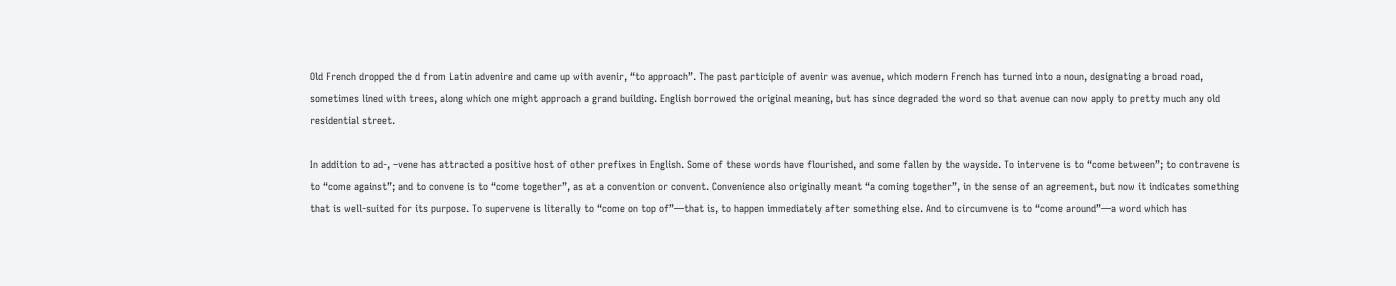Old French dropped the d from Latin advenire and came up with avenir, “to approach”. The past participle of avenir was avenue, which modern French has turned into a noun, designating a broad road, sometimes lined with trees, along which one might approach a grand building. English borrowed the original meaning, but has since degraded the word so that avenue can now apply to pretty much any old residential street.

In addition to ad-, –vene has attracted a positive host of other prefixes in English. Some of these words have flourished, and some fallen by the wayside. To intervene is to “come between”; to contravene is to “come against”; and to convene is to “come together”, as at a convention or convent. Convenience also originally meant “a coming together”, in the sense of an agreement, but now it indicates something that is well-suited for its purpose. To supervene is literally to “come on top of”—that is, to happen immediately after something else. And to circumvene is to “come around”—a word which has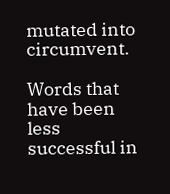mutated into circumvent.

Words that have been less successful in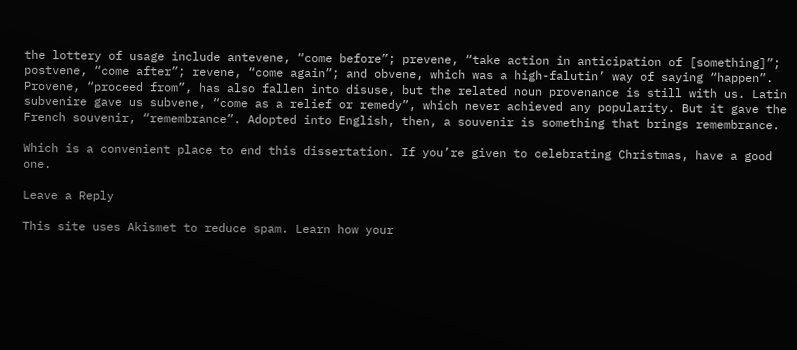the lottery of usage include antevene, “come before”; prevene, “take action in anticipation of [something]”; postvene, “come after”; revene, “come again”; and obvene, which was a high-falutin’ way of saying “happen”. Provene, “proceed from”, has also fallen into disuse, but the related noun provenance is still with us. Latin subvenire gave us subvene, “come as a relief or remedy”, which never achieved any popularity. But it gave the French souvenir, “remembrance”. Adopted into English, then, a souvenir is something that brings remembrance.

Which is a convenient place to end this dissertation. If you’re given to celebrating Christmas, have a good one.

Leave a Reply

This site uses Akismet to reduce spam. Learn how your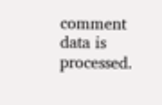comment data is processed.